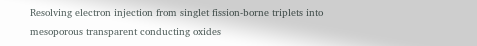Resolving electron injection from singlet fission-borne triplets into mesoporous transparent conducting oxides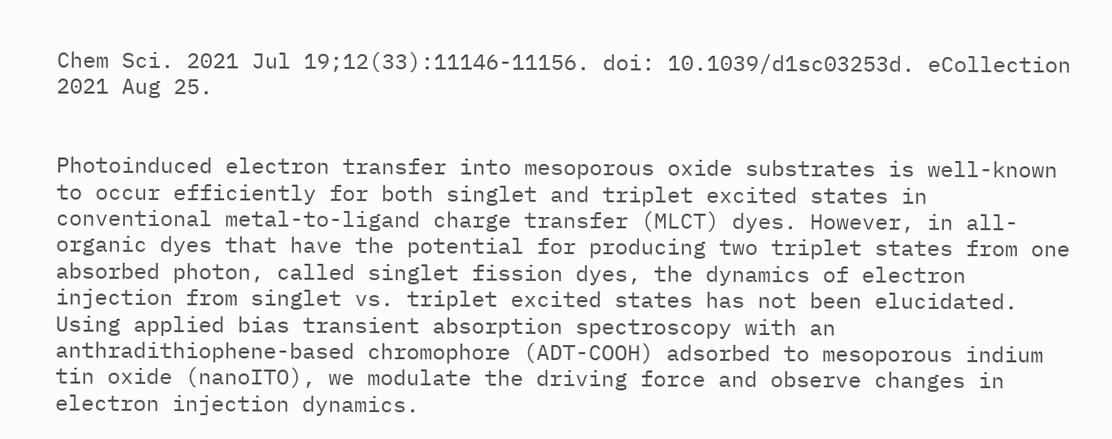Chem Sci. 2021 Jul 19;12(33):11146-11156. doi: 10.1039/d1sc03253d. eCollection 2021 Aug 25.


Photoinduced electron transfer into mesoporous oxide substrates is well-known to occur efficiently for both singlet and triplet excited states in conventional metal-to-ligand charge transfer (MLCT) dyes. However, in all-organic dyes that have the potential for producing two triplet states from one absorbed photon, called singlet fission dyes, the dynamics of electron injection from singlet vs. triplet excited states has not been elucidated. Using applied bias transient absorption spectroscopy with an anthradithiophene-based chromophore (ADT-COOH) adsorbed to mesoporous indium tin oxide (nanoITO), we modulate the driving force and observe changes in electron injection dynamics.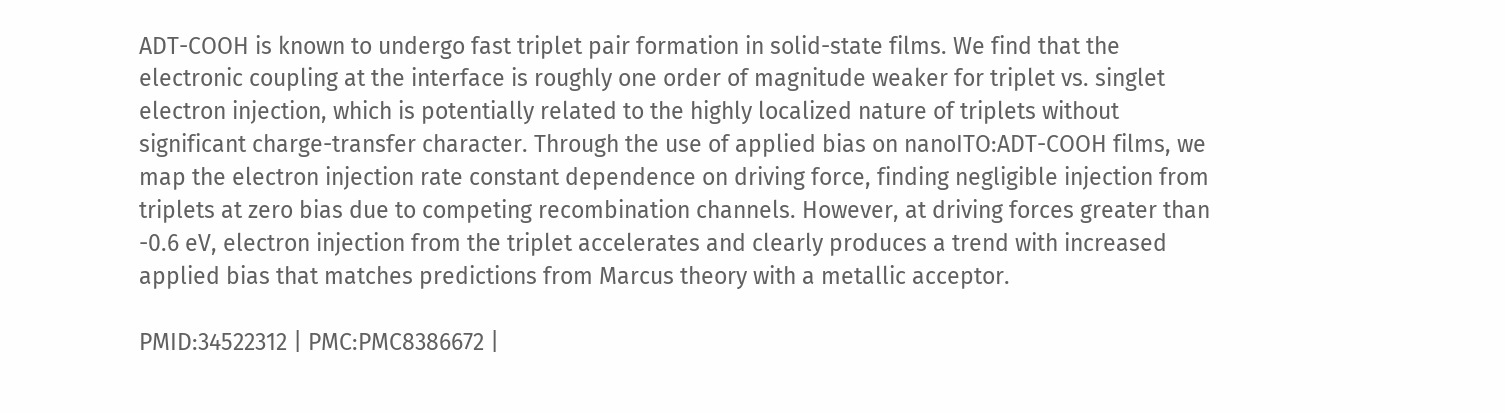ADT-COOH is known to undergo fast triplet pair formation in solid-state films. We find that the electronic coupling at the interface is roughly one order of magnitude weaker for triplet vs. singlet electron injection, which is potentially related to the highly localized nature of triplets without significant charge-transfer character. Through the use of applied bias on nanoITO:ADT-COOH films, we map the electron injection rate constant dependence on driving force, finding negligible injection from triplets at zero bias due to competing recombination channels. However, at driving forces greater than -0.6 eV, electron injection from the triplet accelerates and clearly produces a trend with increased applied bias that matches predictions from Marcus theory with a metallic acceptor.

PMID:34522312 | PMC:PMC8386672 |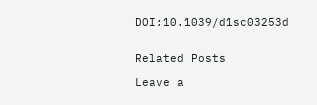DOI:10.1039/d1sc03253d


Related Posts

Leave a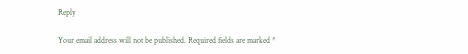Reply

Your email address will not be published. Required fields are marked *